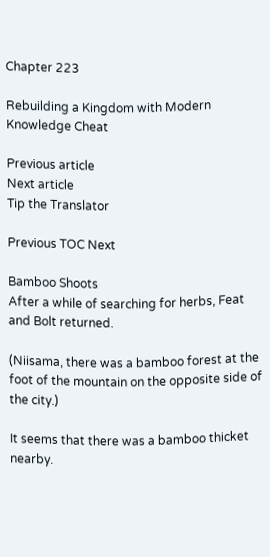Chapter 223

Rebuilding a Kingdom with Modern Knowledge Cheat

Previous article
Next article
Tip the Translator

Previous TOC Next

Bamboo Shoots
After a while of searching for herbs, Feat and Bolt returned.

(Niisama, there was a bamboo forest at the foot of the mountain on the opposite side of the city.)

It seems that there was a bamboo thicket nearby.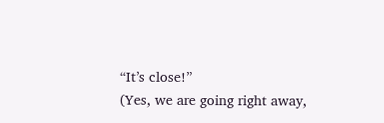“It’s close!”
(Yes, we are going right away,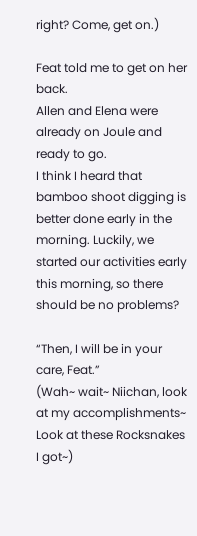right? Come, get on.)

Feat told me to get on her back.
Allen and Elena were already on Joule and ready to go.
I think I heard that bamboo shoot digging is better done early in the morning. Luckily, we started our activities early this morning, so there should be no problems?

“Then, I will be in your care, Feat.”
(Wah~ wait~ Niichan, look at my accomplishments~ Look at these Rocksnakes I got~)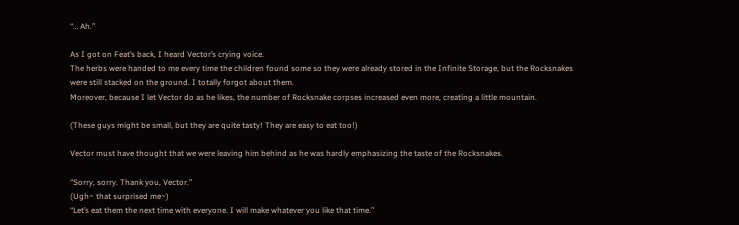“… Ah.”

As I got on Feat’s back, I heard Vector’s crying voice.
The herbs were handed to me every time the children found some so they were already stored in the Infinite Storage, but the Rocksnakes were still stacked on the ground. I totally forgot about them.
Moreover, because I let Vector do as he likes, the number of Rocksnake corpses increased even more, creating a little mountain.

(These guys might be small, but they are quite tasty! They are easy to eat too!)

Vector must have thought that we were leaving him behind as he was hardly emphasizing the taste of the Rocksnakes.

“Sorry, sorry. Thank you, Vector.”
(Ugh~ that surprised me~)
“Let’s eat them the next time with everyone. I will make whatever you like that time.”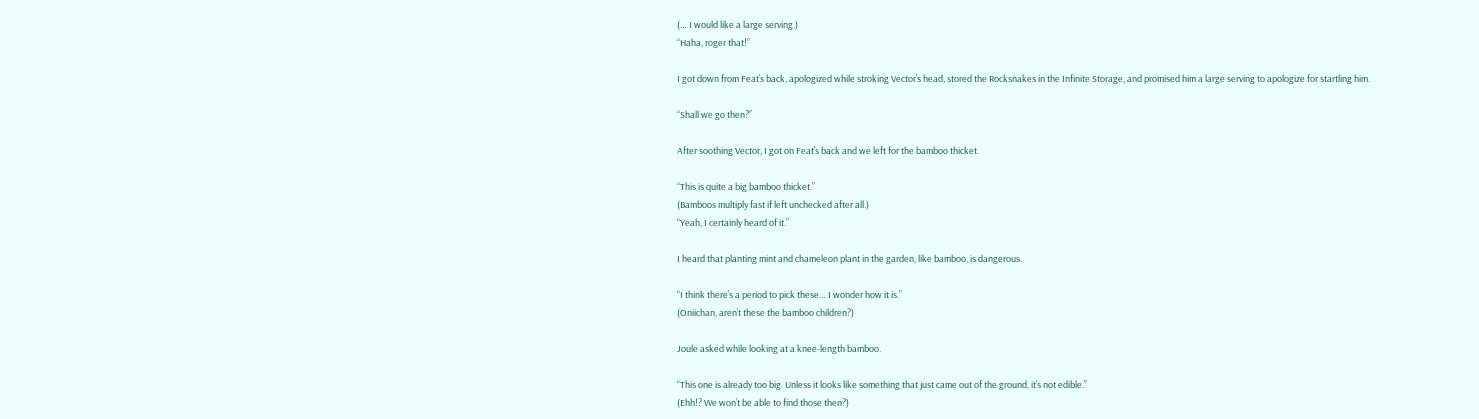(… I would like a large serving.)
“Haha, roger that!”

I got down from Feat’s back, apologized while stroking Vector’s head, stored the Rocksnakes in the Infinite Storage, and promised him a large serving to apologize for startling him.

“Shall we go then?”

After soothing Vector, I got on Feat’s back and we left for the bamboo thicket.

“This is quite a big bamboo thicket.”
(Bamboos multiply fast if left unchecked after all.)
“Yeah, I certainly heard of it.”

I heard that planting mint and chameleon plant in the garden, like bamboo, is dangerous.

“I think there’s a period to pick these… I wonder how it is.”
(Oniichan, aren’t these the bamboo children?)

Joule asked while looking at a knee-length bamboo.

“This one is already too big. Unless it looks like something that just came out of the ground, it’s not edible.”
(Ehh!? We won’t be able to find those then?)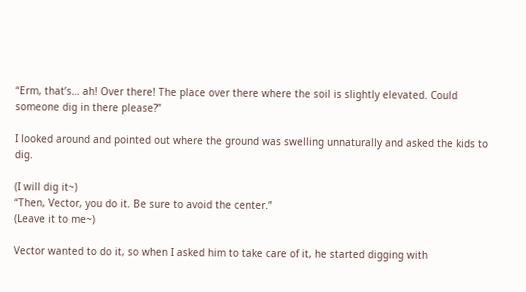“Erm, that’s… ah! Over there! The place over there where the soil is slightly elevated. Could someone dig in there please?”

I looked around and pointed out where the ground was swelling unnaturally and asked the kids to dig.

(I will dig it~)
“Then, Vector, you do it. Be sure to avoid the center.”
(Leave it to me~)

Vector wanted to do it, so when I asked him to take care of it, he started digging with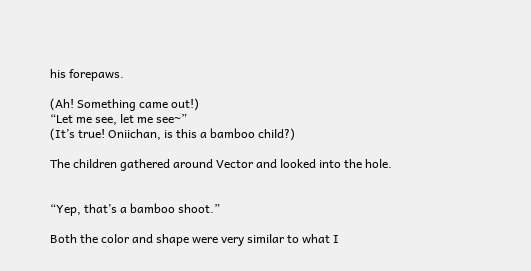his forepaws.

(Ah! Something came out!)
“Let me see, let me see~”
(It’s true! Oniichan, is this a bamboo child?)

The children gathered around Vector and looked into the hole.


“Yep, that’s a bamboo shoot.”

Both the color and shape were very similar to what I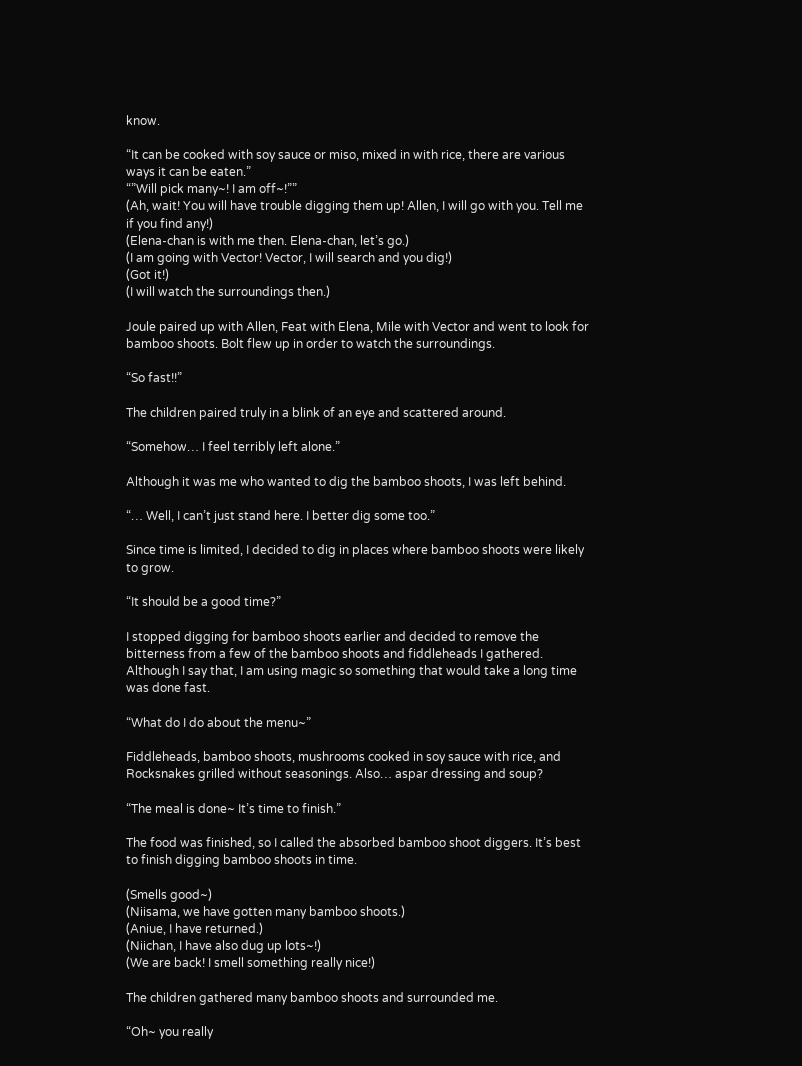know.

“It can be cooked with soy sauce or miso, mixed in with rice, there are various ways it can be eaten.”
“”Will pick many~! I am off~!””
(Ah, wait! You will have trouble digging them up! Allen, I will go with you. Tell me if you find any!)
(Elena-chan is with me then. Elena-chan, let’s go.)
(I am going with Vector! Vector, I will search and you dig!)
(Got it!)
(I will watch the surroundings then.)

Joule paired up with Allen, Feat with Elena, Mile with Vector and went to look for bamboo shoots. Bolt flew up in order to watch the surroundings.

“So fast!!”

The children paired truly in a blink of an eye and scattered around.

“Somehow… I feel terribly left alone.”

Although it was me who wanted to dig the bamboo shoots, I was left behind.

“… Well, I can’t just stand here. I better dig some too.”

Since time is limited, I decided to dig in places where bamboo shoots were likely to grow.

“It should be a good time?”

I stopped digging for bamboo shoots earlier and decided to remove the bitterness from a few of the bamboo shoots and fiddleheads I gathered.
Although I say that, I am using magic so something that would take a long time was done fast.

“What do I do about the menu~”

Fiddleheads, bamboo shoots, mushrooms cooked in soy sauce with rice, and Rocksnakes grilled without seasonings. Also… aspar dressing and soup?

“The meal is done~ It’s time to finish.”

The food was finished, so I called the absorbed bamboo shoot diggers. It’s best to finish digging bamboo shoots in time.

(Smells good~)
(Niisama, we have gotten many bamboo shoots.)
(Aniue, I have returned.)
(Niichan, I have also dug up lots~!)
(We are back! I smell something really nice!)

The children gathered many bamboo shoots and surrounded me.

“Oh~ you really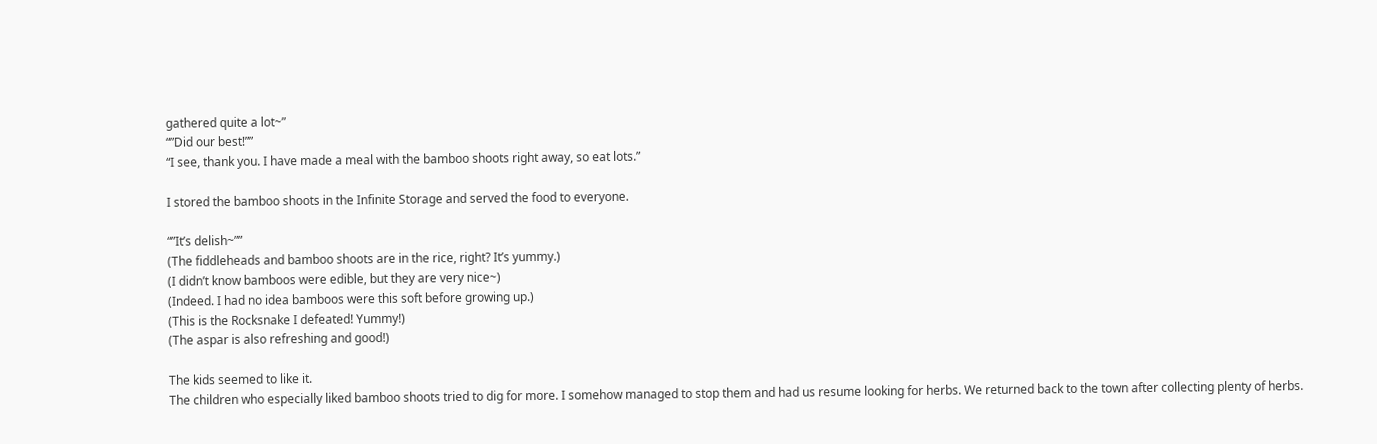gathered quite a lot~”
“”Did our best!””
“I see, thank you. I have made a meal with the bamboo shoots right away, so eat lots.”

I stored the bamboo shoots in the Infinite Storage and served the food to everyone.

“”It’s delish~””
(The fiddleheads and bamboo shoots are in the rice, right? It’s yummy.)
(I didn’t know bamboos were edible, but they are very nice~)
(Indeed. I had no idea bamboos were this soft before growing up.)
(This is the Rocksnake I defeated! Yummy!)
(The aspar is also refreshing and good!)

The kids seemed to like it.
The children who especially liked bamboo shoots tried to dig for more. I somehow managed to stop them and had us resume looking for herbs. We returned back to the town after collecting plenty of herbs.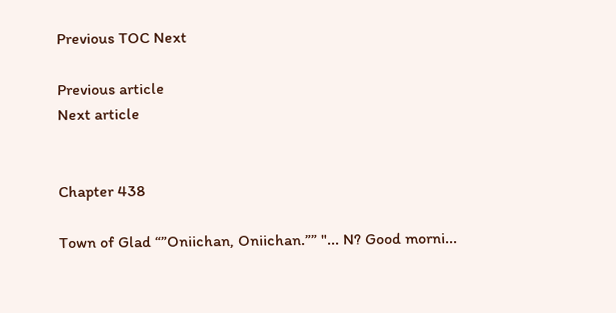Previous TOC Next

Previous article
Next article


Chapter 438

Town of Glad “”Oniichan, Oniichan.”” "... N? Good morni...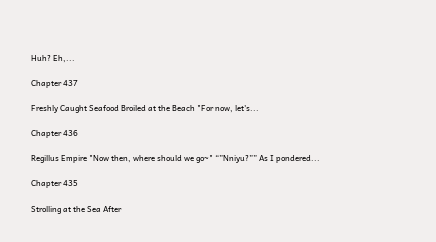Huh? Eh,...

Chapter 437

Freshly Caught Seafood Broiled at the Beach "For now, let's...

Chapter 436

Regillus Empire "Now then, where should we go~" “”Nniyu?”” As I pondered...

Chapter 435

Strolling at the Sea After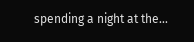spending a night at the...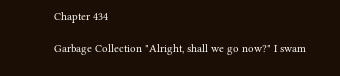Chapter 434

Garbage Collection "Alright, shall we go now?" I swam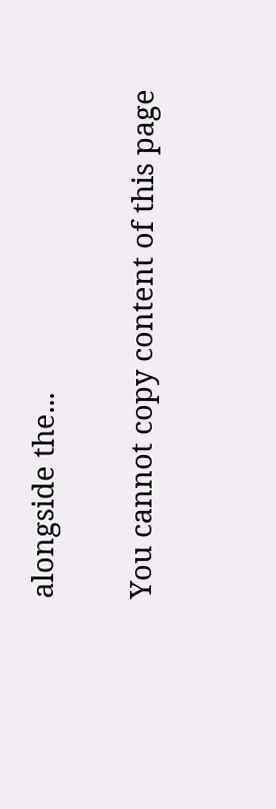alongside the...

You cannot copy content of this page